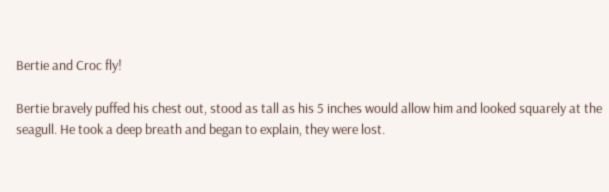Bertie and Croc fly!

Bertie bravely puffed his chest out, stood as tall as his 5 inches would allow him and looked squarely at the seagull. He took a deep breath and began to explain, they were lost.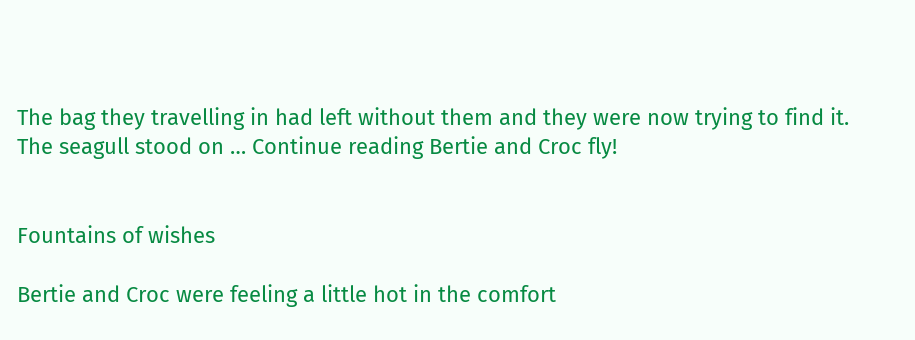The bag they travelling in had left without them and they were now trying to find it. The seagull stood on … Continue reading Bertie and Croc fly!


Fountains of wishes

Bertie and Croc were feeling a little hot in the comfort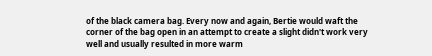of the black camera bag. Every now and again, Bertie would waft the corner of the bag open in an attempt to create a slight didn't work very well and usually resulted in more warm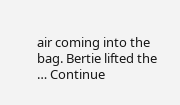air coming into the bag. Bertie lifted the … Continue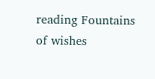reading Fountains of wishes